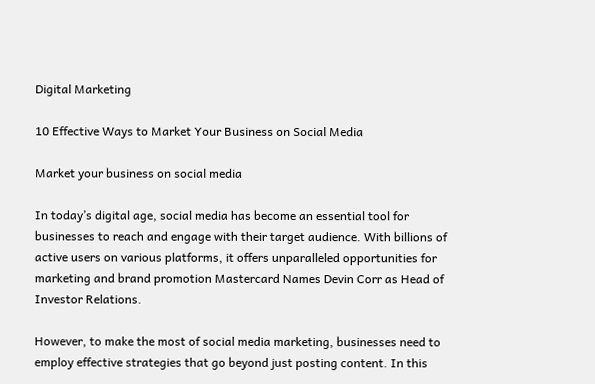Digital Marketing

10 Effective Ways to Market Your Business on Social Media

Market your business on social media

In today’s digital age, social media has become an essential tool for businesses to reach and engage with their target audience. With billions of active users on various platforms, it offers unparalleled opportunities for marketing and brand promotion Mastercard Names Devin Corr as Head of Investor Relations.

However, to make the most of social media marketing, businesses need to employ effective strategies that go beyond just posting content. In this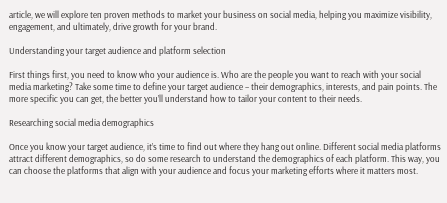article, we will explore ten proven methods to market your business on social media, helping you maximize visibility, engagement, and ultimately, drive growth for your brand.

Understanding your target audience and platform selection

First things first, you need to know who your audience is. Who are the people you want to reach with your social media marketing? Take some time to define your target audience – their demographics, interests, and pain points. The more specific you can get, the better you’ll understand how to tailor your content to their needs.

Researching social media demographics

Once you know your target audience, it’s time to find out where they hang out online. Different social media platforms attract different demographics, so do some research to understand the demographics of each platform. This way, you can choose the platforms that align with your audience and focus your marketing efforts where it matters most.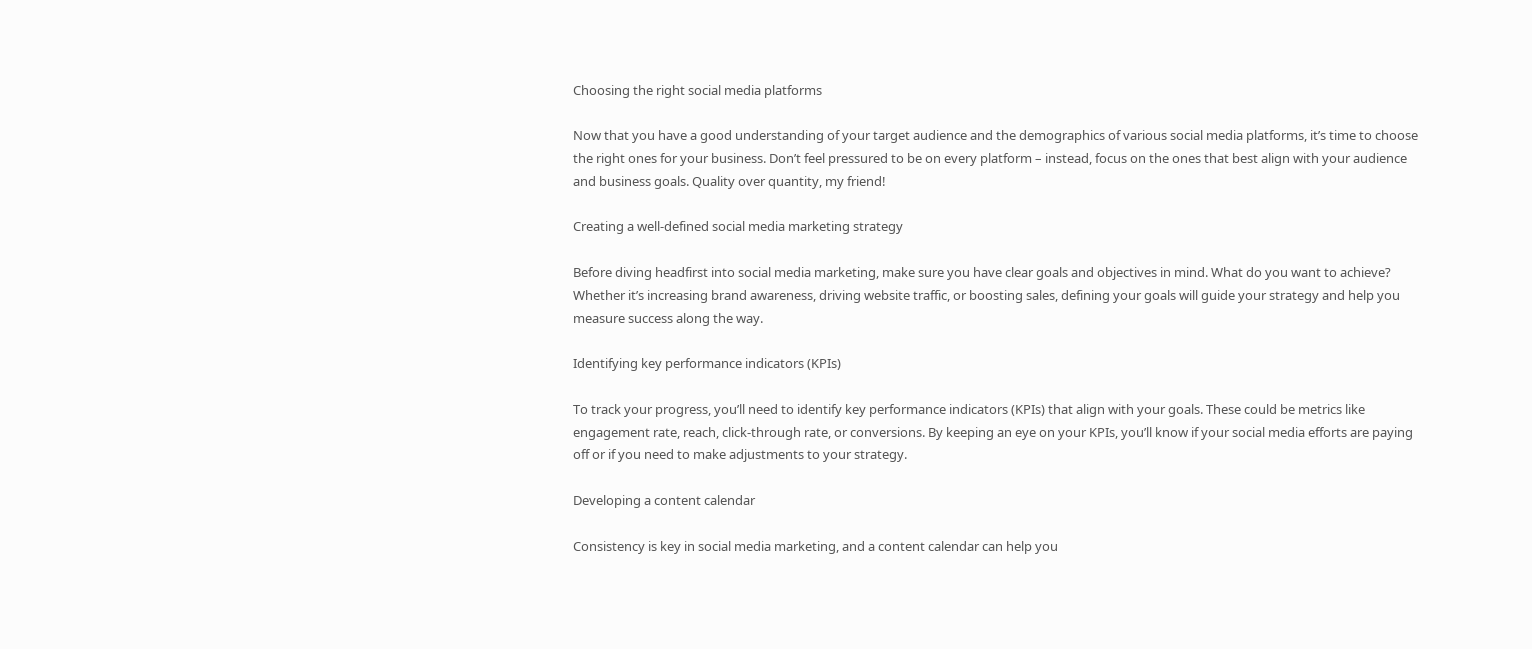Choosing the right social media platforms

Now that you have a good understanding of your target audience and the demographics of various social media platforms, it’s time to choose the right ones for your business. Don’t feel pressured to be on every platform – instead, focus on the ones that best align with your audience and business goals. Quality over quantity, my friend!

Creating a well-defined social media marketing strategy

Before diving headfirst into social media marketing, make sure you have clear goals and objectives in mind. What do you want to achieve? Whether it’s increasing brand awareness, driving website traffic, or boosting sales, defining your goals will guide your strategy and help you measure success along the way.

Identifying key performance indicators (KPIs)

To track your progress, you’ll need to identify key performance indicators (KPIs) that align with your goals. These could be metrics like engagement rate, reach, click-through rate, or conversions. By keeping an eye on your KPIs, you’ll know if your social media efforts are paying off or if you need to make adjustments to your strategy.

Developing a content calendar

Consistency is key in social media marketing, and a content calendar can help you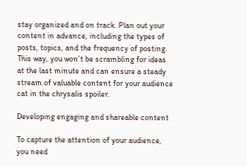stay organized and on track. Plan out your content in advance, including the types of posts, topics, and the frequency of posting. This way, you won’t be scrambling for ideas at the last minute and can ensure a steady stream of valuable content for your audience cat in the chrysalis spoiler.

Developing engaging and shareable content

To capture the attention of your audience, you need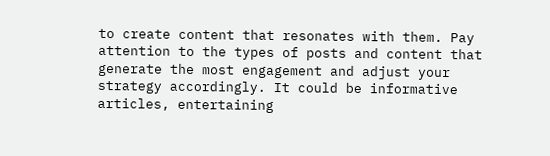to create content that resonates with them. Pay attention to the types of posts and content that generate the most engagement and adjust your strategy accordingly. It could be informative articles, entertaining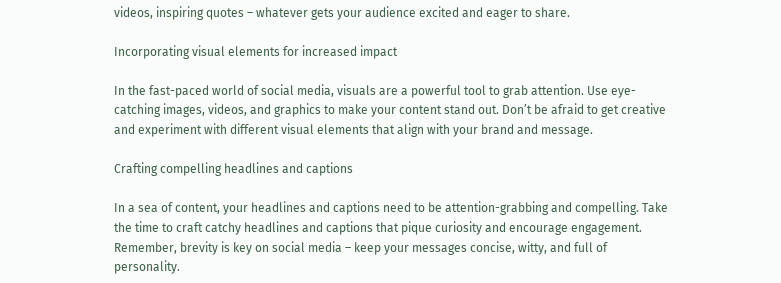videos, inspiring quotes – whatever gets your audience excited and eager to share.

Incorporating visual elements for increased impact

In the fast-paced world of social media, visuals are a powerful tool to grab attention. Use eye-catching images, videos, and graphics to make your content stand out. Don’t be afraid to get creative and experiment with different visual elements that align with your brand and message.

Crafting compelling headlines and captions

In a sea of content, your headlines and captions need to be attention-grabbing and compelling. Take the time to craft catchy headlines and captions that pique curiosity and encourage engagement. Remember, brevity is key on social media – keep your messages concise, witty, and full of personality.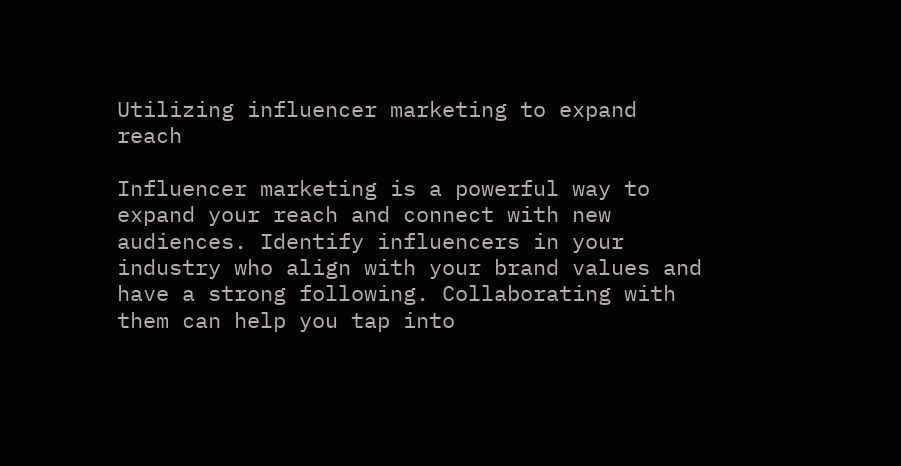Utilizing influencer marketing to expand reach

Influencer marketing is a powerful way to expand your reach and connect with new audiences. Identify influencers in your industry who align with your brand values and have a strong following. Collaborating with them can help you tap into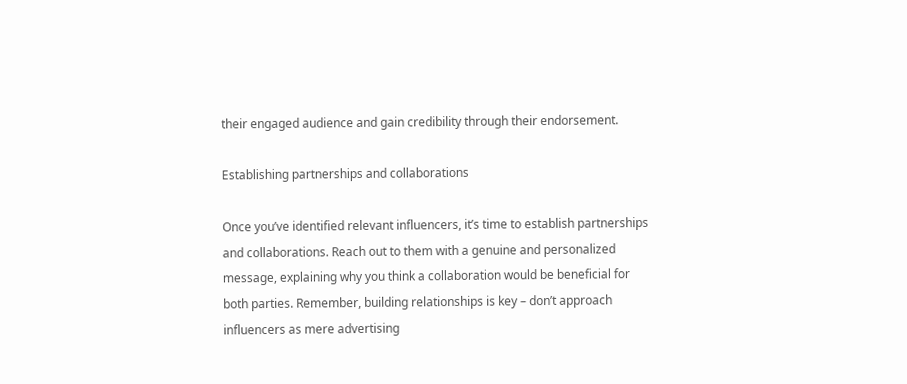their engaged audience and gain credibility through their endorsement.

Establishing partnerships and collaborations

Once you’ve identified relevant influencers, it’s time to establish partnerships and collaborations. Reach out to them with a genuine and personalized message, explaining why you think a collaboration would be beneficial for both parties. Remember, building relationships is key – don’t approach influencers as mere advertising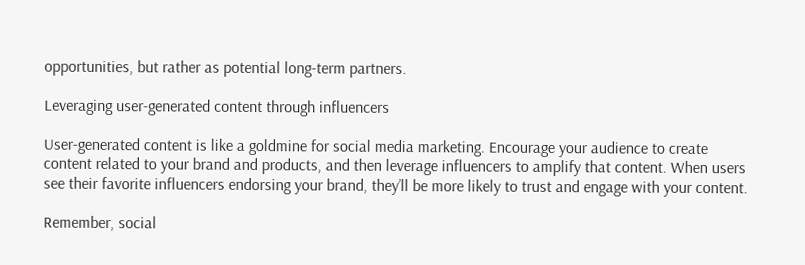opportunities, but rather as potential long-term partners.

Leveraging user-generated content through influencers

User-generated content is like a goldmine for social media marketing. Encourage your audience to create content related to your brand and products, and then leverage influencers to amplify that content. When users see their favorite influencers endorsing your brand, they’ll be more likely to trust and engage with your content.

Remember, social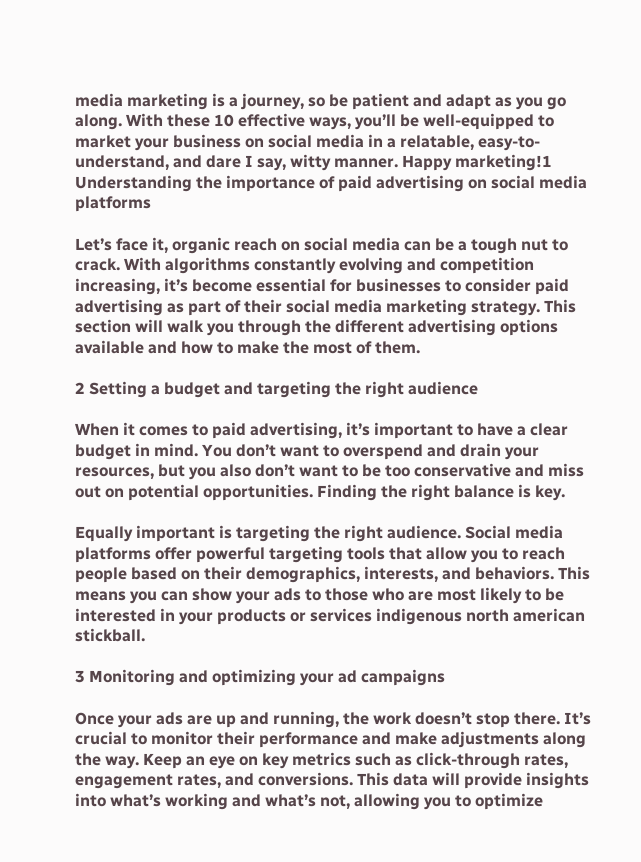media marketing is a journey, so be patient and adapt as you go along. With these 10 effective ways, you’ll be well-equipped to market your business on social media in a relatable, easy-to-understand, and dare I say, witty manner. Happy marketing!1 Understanding the importance of paid advertising on social media platforms

Let’s face it, organic reach on social media can be a tough nut to crack. With algorithms constantly evolving and competition increasing, it’s become essential for businesses to consider paid advertising as part of their social media marketing strategy. This section will walk you through the different advertising options available and how to make the most of them.

2 Setting a budget and targeting the right audience

When it comes to paid advertising, it’s important to have a clear budget in mind. You don’t want to overspend and drain your resources, but you also don’t want to be too conservative and miss out on potential opportunities. Finding the right balance is key.

Equally important is targeting the right audience. Social media platforms offer powerful targeting tools that allow you to reach people based on their demographics, interests, and behaviors. This means you can show your ads to those who are most likely to be interested in your products or services indigenous north american stickball.

3 Monitoring and optimizing your ad campaigns

Once your ads are up and running, the work doesn’t stop there. It’s crucial to monitor their performance and make adjustments along the way. Keep an eye on key metrics such as click-through rates, engagement rates, and conversions. This data will provide insights into what’s working and what’s not, allowing you to optimize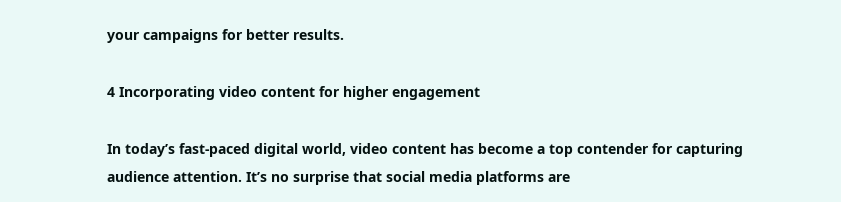your campaigns for better results.

4 Incorporating video content for higher engagement

In today’s fast-paced digital world, video content has become a top contender for capturing audience attention. It’s no surprise that social media platforms are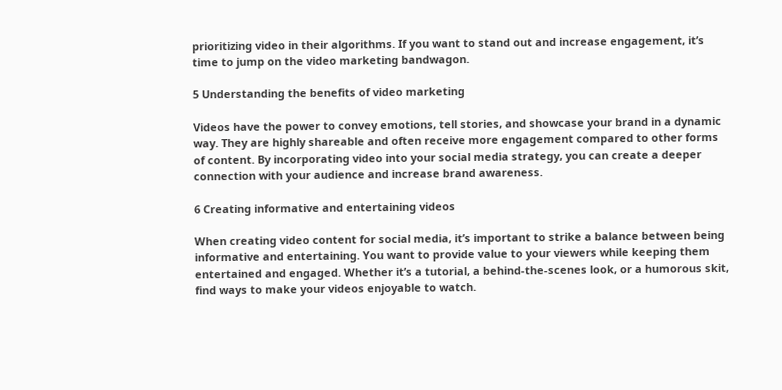prioritizing video in their algorithms. If you want to stand out and increase engagement, it’s time to jump on the video marketing bandwagon.

5 Understanding the benefits of video marketing

Videos have the power to convey emotions, tell stories, and showcase your brand in a dynamic way. They are highly shareable and often receive more engagement compared to other forms of content. By incorporating video into your social media strategy, you can create a deeper connection with your audience and increase brand awareness.

6 Creating informative and entertaining videos

When creating video content for social media, it’s important to strike a balance between being informative and entertaining. You want to provide value to your viewers while keeping them entertained and engaged. Whether it’s a tutorial, a behind-the-scenes look, or a humorous skit, find ways to make your videos enjoyable to watch.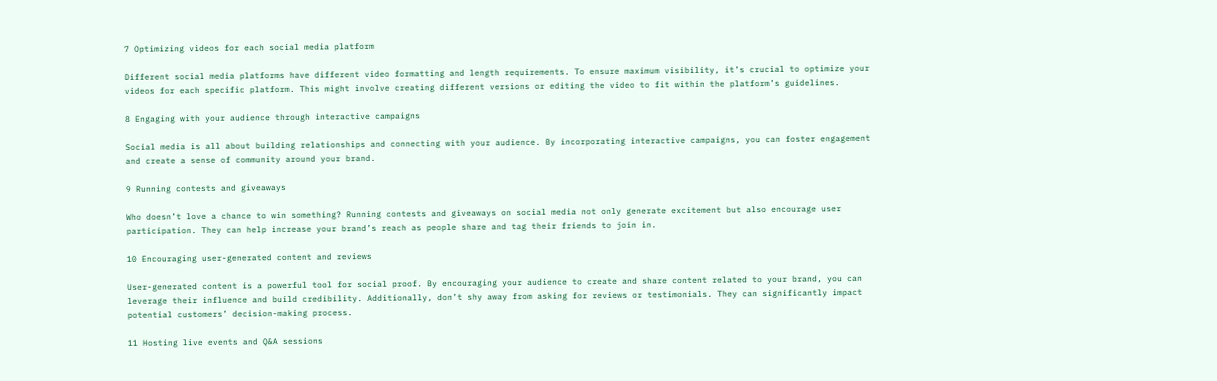7 Optimizing videos for each social media platform

Different social media platforms have different video formatting and length requirements. To ensure maximum visibility, it’s crucial to optimize your videos for each specific platform. This might involve creating different versions or editing the video to fit within the platform’s guidelines.

8 Engaging with your audience through interactive campaigns

Social media is all about building relationships and connecting with your audience. By incorporating interactive campaigns, you can foster engagement and create a sense of community around your brand.

9 Running contests and giveaways

Who doesn’t love a chance to win something? Running contests and giveaways on social media not only generate excitement but also encourage user participation. They can help increase your brand’s reach as people share and tag their friends to join in.

10 Encouraging user-generated content and reviews

User-generated content is a powerful tool for social proof. By encouraging your audience to create and share content related to your brand, you can leverage their influence and build credibility. Additionally, don’t shy away from asking for reviews or testimonials. They can significantly impact potential customers’ decision-making process.

11 Hosting live events and Q&A sessions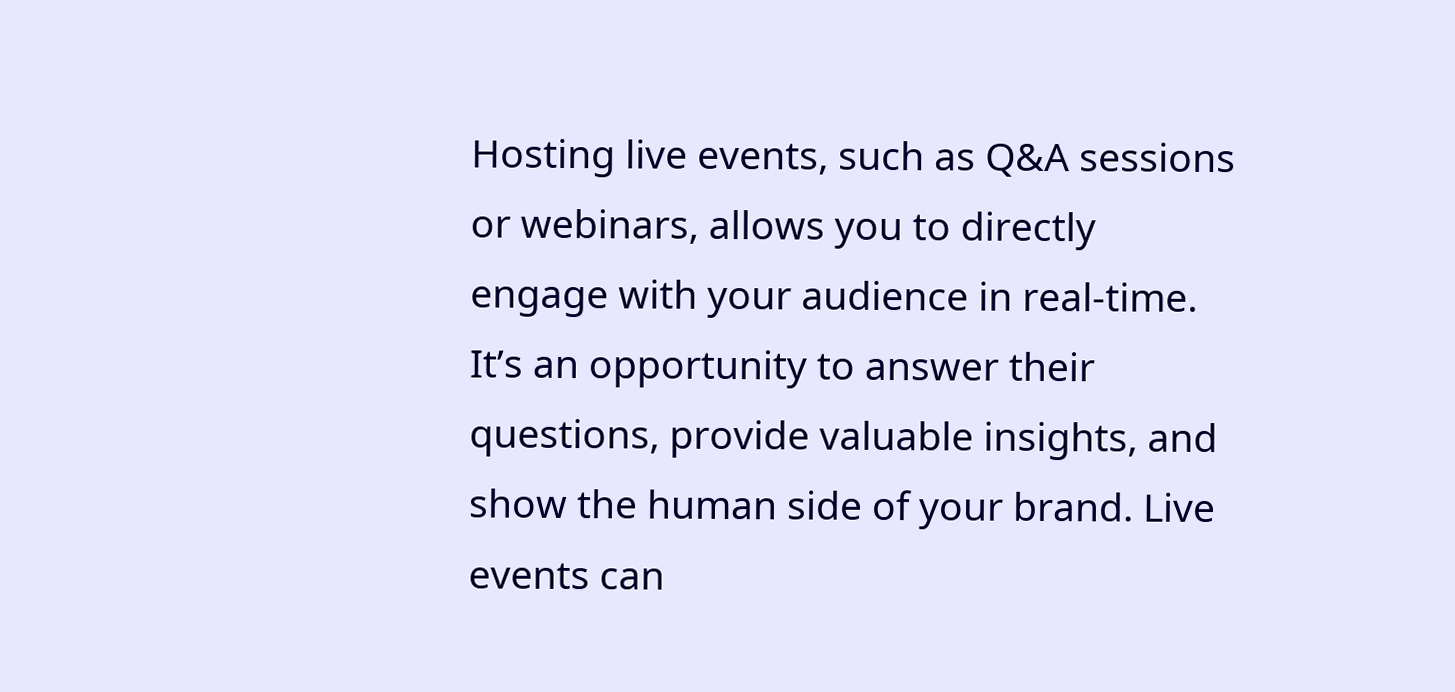Hosting live events, such as Q&A sessions or webinars, allows you to directly engage with your audience in real-time. It’s an opportunity to answer their questions, provide valuable insights, and show the human side of your brand. Live events can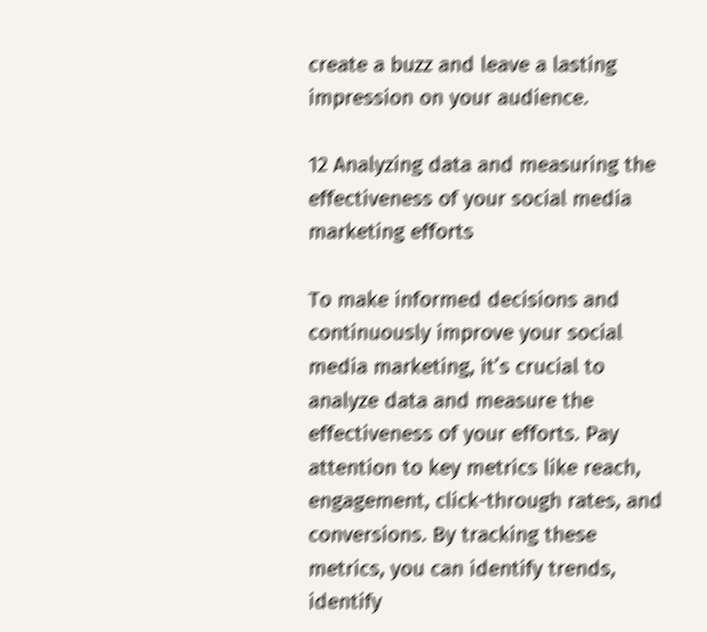create a buzz and leave a lasting impression on your audience.

12 Analyzing data and measuring the effectiveness of your social media marketing efforts

To make informed decisions and continuously improve your social media marketing, it’s crucial to analyze data and measure the effectiveness of your efforts. Pay attention to key metrics like reach, engagement, click-through rates, and conversions. By tracking these metrics, you can identify trends, identify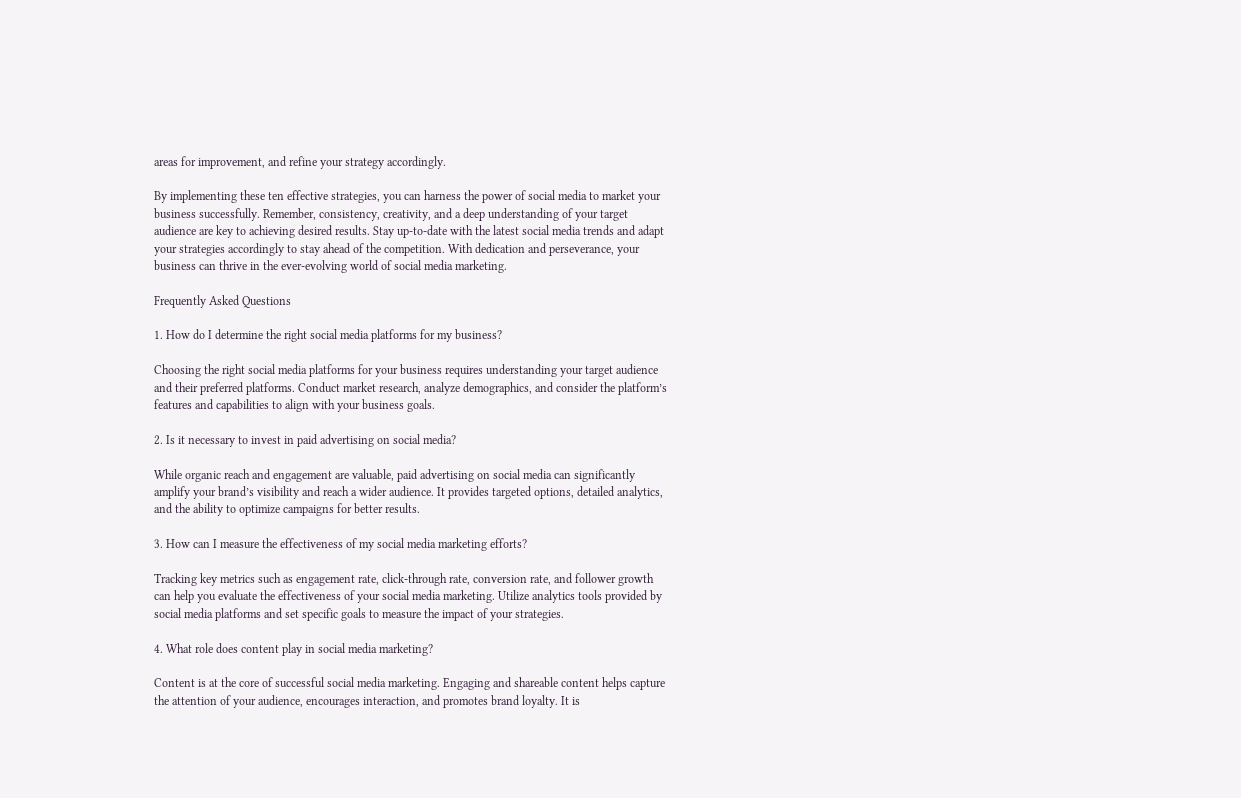areas for improvement, and refine your strategy accordingly.

By implementing these ten effective strategies, you can harness the power of social media to market your business successfully. Remember, consistency, creativity, and a deep understanding of your target audience are key to achieving desired results. Stay up-to-date with the latest social media trends and adapt your strategies accordingly to stay ahead of the competition. With dedication and perseverance, your business can thrive in the ever-evolving world of social media marketing.

Frequently Asked Questions

1. How do I determine the right social media platforms for my business?

Choosing the right social media platforms for your business requires understanding your target audience and their preferred platforms. Conduct market research, analyze demographics, and consider the platform’s features and capabilities to align with your business goals.

2. Is it necessary to invest in paid advertising on social media?

While organic reach and engagement are valuable, paid advertising on social media can significantly amplify your brand’s visibility and reach a wider audience. It provides targeted options, detailed analytics, and the ability to optimize campaigns for better results.

3. How can I measure the effectiveness of my social media marketing efforts?

Tracking key metrics such as engagement rate, click-through rate, conversion rate, and follower growth can help you evaluate the effectiveness of your social media marketing. Utilize analytics tools provided by social media platforms and set specific goals to measure the impact of your strategies.

4. What role does content play in social media marketing?

Content is at the core of successful social media marketing. Engaging and shareable content helps capture the attention of your audience, encourages interaction, and promotes brand loyalty. It is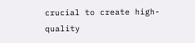crucial to create high-quality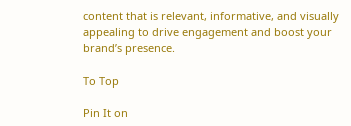content that is relevant, informative, and visually appealing to drive engagement and boost your brand’s presence.

To Top

Pin It on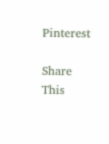Pinterest

Share This